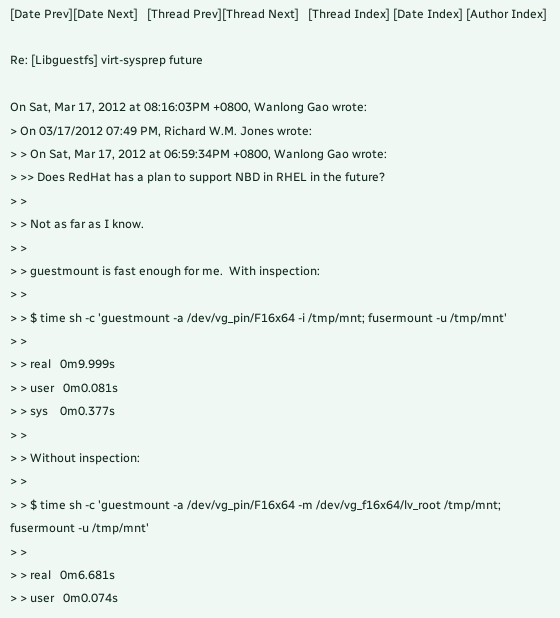[Date Prev][Date Next]   [Thread Prev][Thread Next]   [Thread Index] [Date Index] [Author Index]

Re: [Libguestfs] virt-sysprep future

On Sat, Mar 17, 2012 at 08:16:03PM +0800, Wanlong Gao wrote:
> On 03/17/2012 07:49 PM, Richard W.M. Jones wrote:
> > On Sat, Mar 17, 2012 at 06:59:34PM +0800, Wanlong Gao wrote:
> >> Does RedHat has a plan to support NBD in RHEL in the future?
> >
> > Not as far as I know.
> >
> > guestmount is fast enough for me.  With inspection:
> >
> > $ time sh -c 'guestmount -a /dev/vg_pin/F16x64 -i /tmp/mnt; fusermount -u /tmp/mnt'
> >
> > real   0m9.999s
> > user   0m0.081s
> > sys    0m0.377s
> >
> > Without inspection:
> >
> > $ time sh -c 'guestmount -a /dev/vg_pin/F16x64 -m /dev/vg_f16x64/lv_root /tmp/mnt; fusermount -u /tmp/mnt'
> >
> > real   0m6.681s
> > user   0m0.074s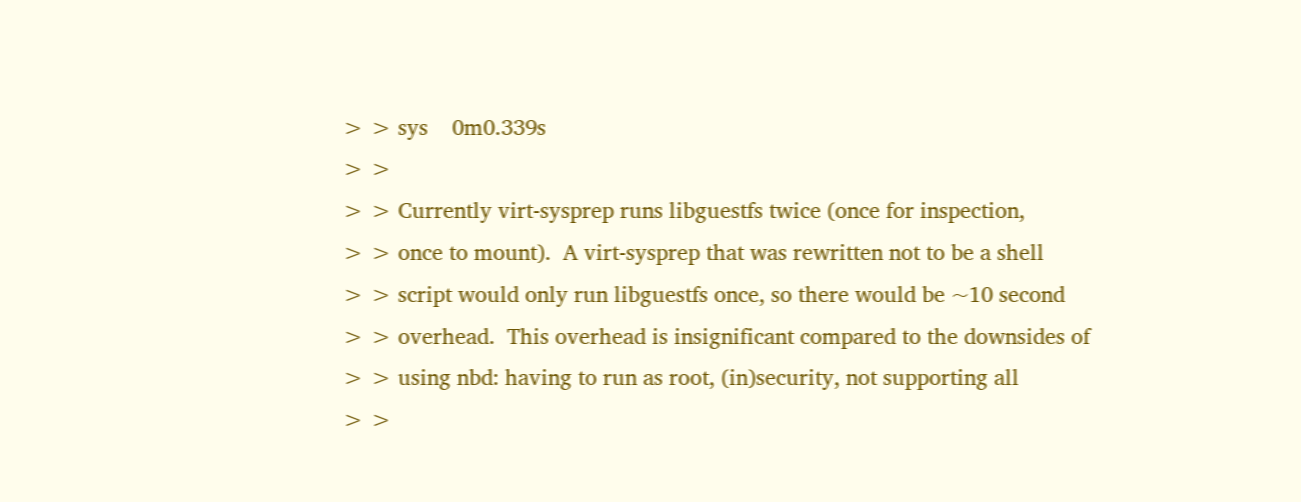> > sys    0m0.339s
> >
> > Currently virt-sysprep runs libguestfs twice (once for inspection,
> > once to mount).  A virt-sysprep that was rewritten not to be a shell
> > script would only run libguestfs once, so there would be ~10 second
> > overhead.  This overhead is insignificant compared to the downsides of
> > using nbd: having to run as root, (in)security, not supporting all
> >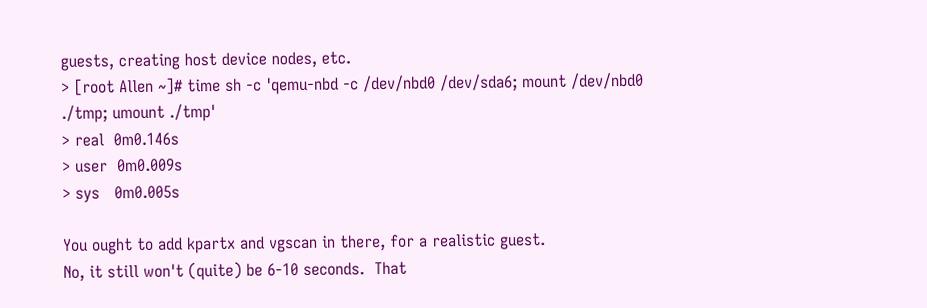guests, creating host device nodes, etc.
> [root Allen ~]# time sh -c 'qemu-nbd -c /dev/nbd0 /dev/sda6; mount /dev/nbd0 ./tmp; umount ./tmp'
> real  0m0.146s
> user  0m0.009s
> sys   0m0.005s

You ought to add kpartx and vgscan in there, for a realistic guest.
No, it still won't (quite) be 6-10 seconds.  That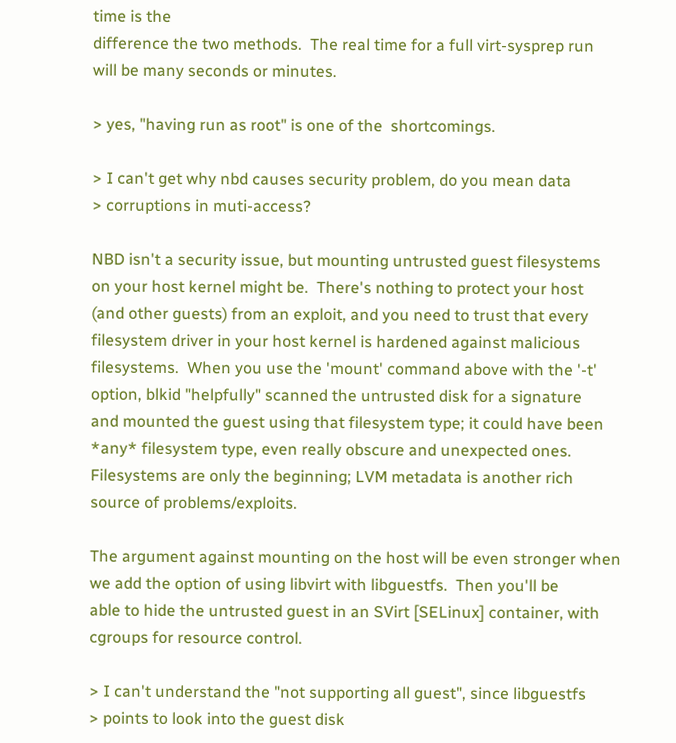time is the
difference the two methods.  The real time for a full virt-sysprep run
will be many seconds or minutes.

> yes, "having run as root" is one of the  shortcomings.

> I can't get why nbd causes security problem, do you mean data
> corruptions in muti-access?

NBD isn't a security issue, but mounting untrusted guest filesystems
on your host kernel might be.  There's nothing to protect your host
(and other guests) from an exploit, and you need to trust that every
filesystem driver in your host kernel is hardened against malicious
filesystems.  When you use the 'mount' command above with the '-t'
option, blkid "helpfully" scanned the untrusted disk for a signature
and mounted the guest using that filesystem type; it could have been
*any* filesystem type, even really obscure and unexpected ones.
Filesystems are only the beginning; LVM metadata is another rich
source of problems/exploits.

The argument against mounting on the host will be even stronger when
we add the option of using libvirt with libguestfs.  Then you'll be
able to hide the untrusted guest in an SVirt [SELinux] container, with
cgroups for resource control.

> I can't understand the "not supporting all guest", since libguestfs
> points to look into the guest disk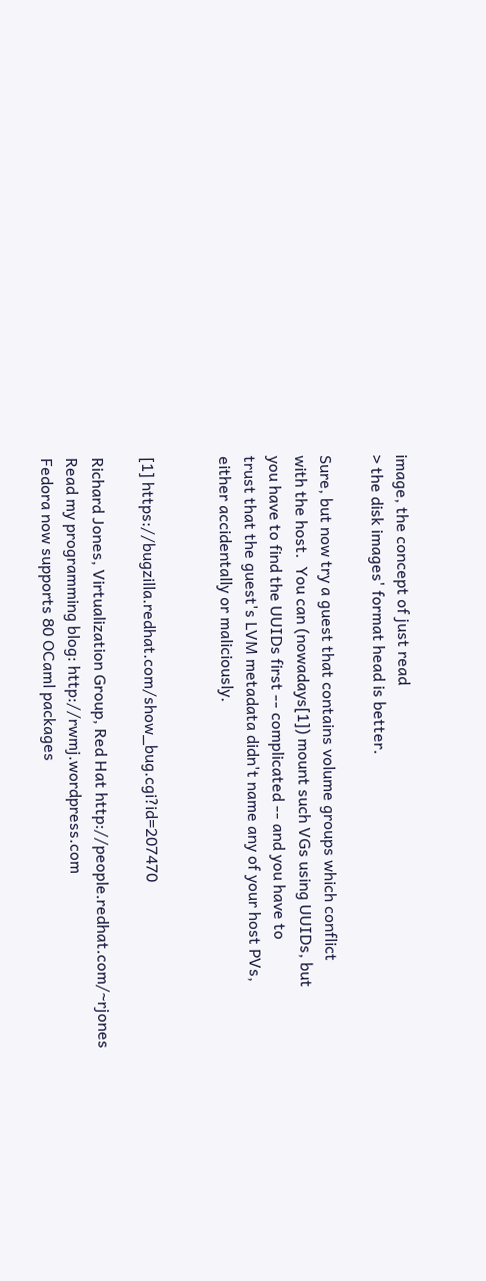image, the concept of just read
> the disk images' format head is better.

Sure, but now try a guest that contains volume groups which conflict
with the host.  You can (nowadays[1]) mount such VGs using UUIDs, but
you have to find the UUIDs first -- complicated -- and you have to
trust that the guest's LVM metadata didn't name any of your host PVs,
either accidentally or maliciously.


[1] https://bugzilla.redhat.com/show_bug.cgi?id=207470

Richard Jones, Virtualization Group, Red Hat http://people.redhat.com/~rjones
Read my programming blog: http://rwmj.wordpress.com
Fedora now supports 80 OCaml packages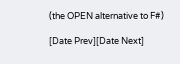(the OPEN alternative to F#)

[Date Prev][Date Next]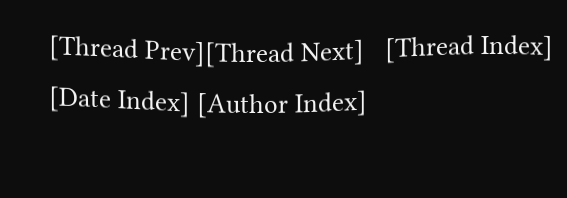[Thread Prev][Thread Next]   [Thread Index] [Date Index] [Author Index]